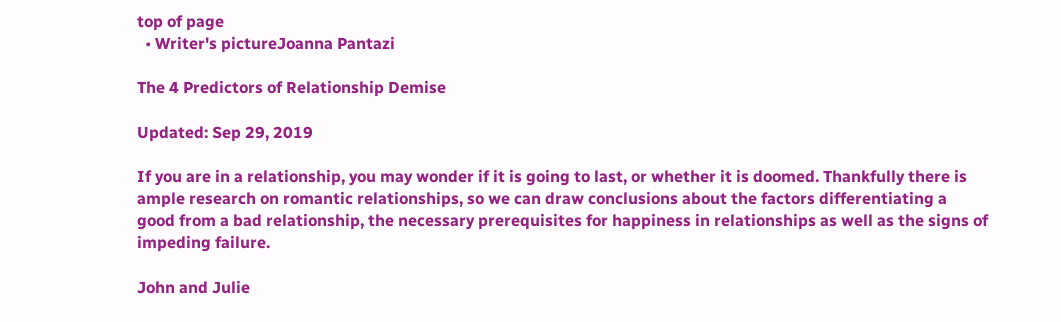top of page
  • Writer's pictureJoanna Pantazi

The 4 Predictors of Relationship Demise

Updated: Sep 29, 2019

If you are in a relationship, you may wonder if it is going to last, or whether it is doomed. Thankfully there is ample research on romantic relationships, so we can draw conclusions about the factors differentiating a good from a bad relationship, the necessary prerequisites for happiness in relationships as well as the signs of impeding failure.

John and Julie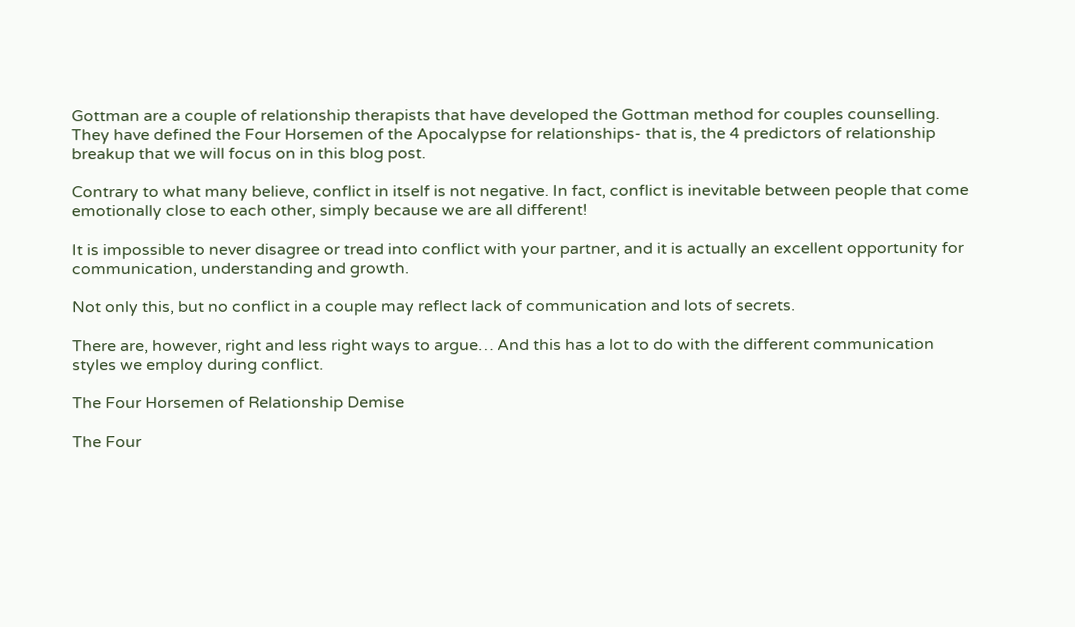Gottman are a couple of relationship therapists that have developed the Gottman method for couples counselling. They have defined the Four Horsemen of the Apocalypse for relationships- that is, the 4 predictors of relationship breakup that we will focus on in this blog post.

Contrary to what many believe, conflict in itself is not negative. In fact, conflict is inevitable between people that come emotionally close to each other, simply because we are all different!

It is impossible to never disagree or tread into conflict with your partner, and it is actually an excellent opportunity for communication, understanding and growth.

Not only this, but no conflict in a couple may reflect lack of communication and lots of secrets.

There are, however, right and less right ways to argue… And this has a lot to do with the different communication styles we employ during conflict.

The Four Horsemen of Relationship Demise

The Four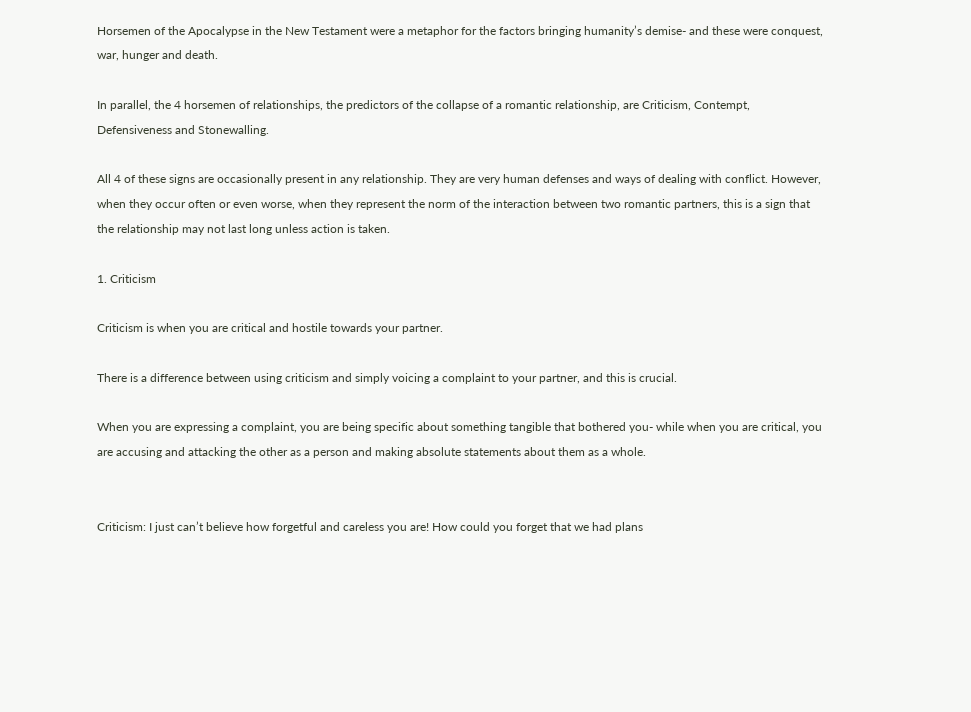Horsemen of the Apocalypse in the New Testament were a metaphor for the factors bringing humanity’s demise- and these were conquest, war, hunger and death.

In parallel, the 4 horsemen of relationships, the predictors of the collapse of a romantic relationship, are Criticism, Contempt, Defensiveness and Stonewalling.

All 4 of these signs are occasionally present in any relationship. They are very human defenses and ways of dealing with conflict. However, when they occur often or even worse, when they represent the norm of the interaction between two romantic partners, this is a sign that the relationship may not last long unless action is taken.

1. Criticism

Criticism is when you are critical and hostile towards your partner.

There is a difference between using criticism and simply voicing a complaint to your partner, and this is crucial.

When you are expressing a complaint, you are being specific about something tangible that bothered you- while when you are critical, you are accusing and attacking the other as a person and making absolute statements about them as a whole.


Criticism: I just can’t believe how forgetful and careless you are! How could you forget that we had plans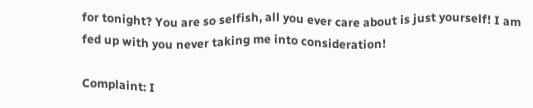for tonight? You are so selfish, all you ever care about is just yourself! I am fed up with you never taking me into consideration!

Complaint: I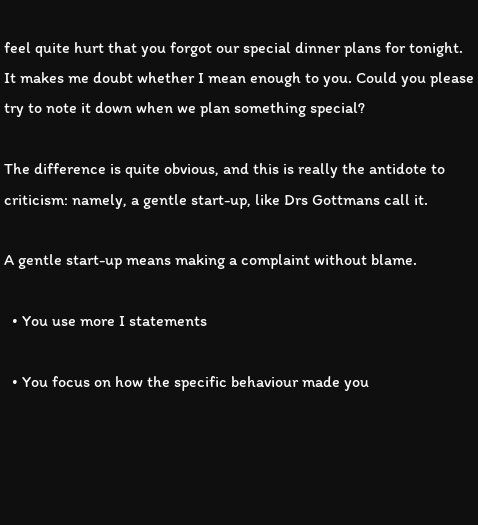feel quite hurt that you forgot our special dinner plans for tonight. It makes me doubt whether I mean enough to you. Could you please try to note it down when we plan something special?

The difference is quite obvious, and this is really the antidote to criticism: namely, a gentle start-up, like Drs Gottmans call it.

A gentle start-up means making a complaint without blame.

  • You use more I statements

  • You focus on how the specific behaviour made you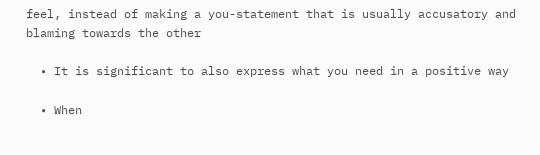feel, instead of making a you-statement that is usually accusatory and blaming towards the other

  • It is significant to also express what you need in a positive way

  • When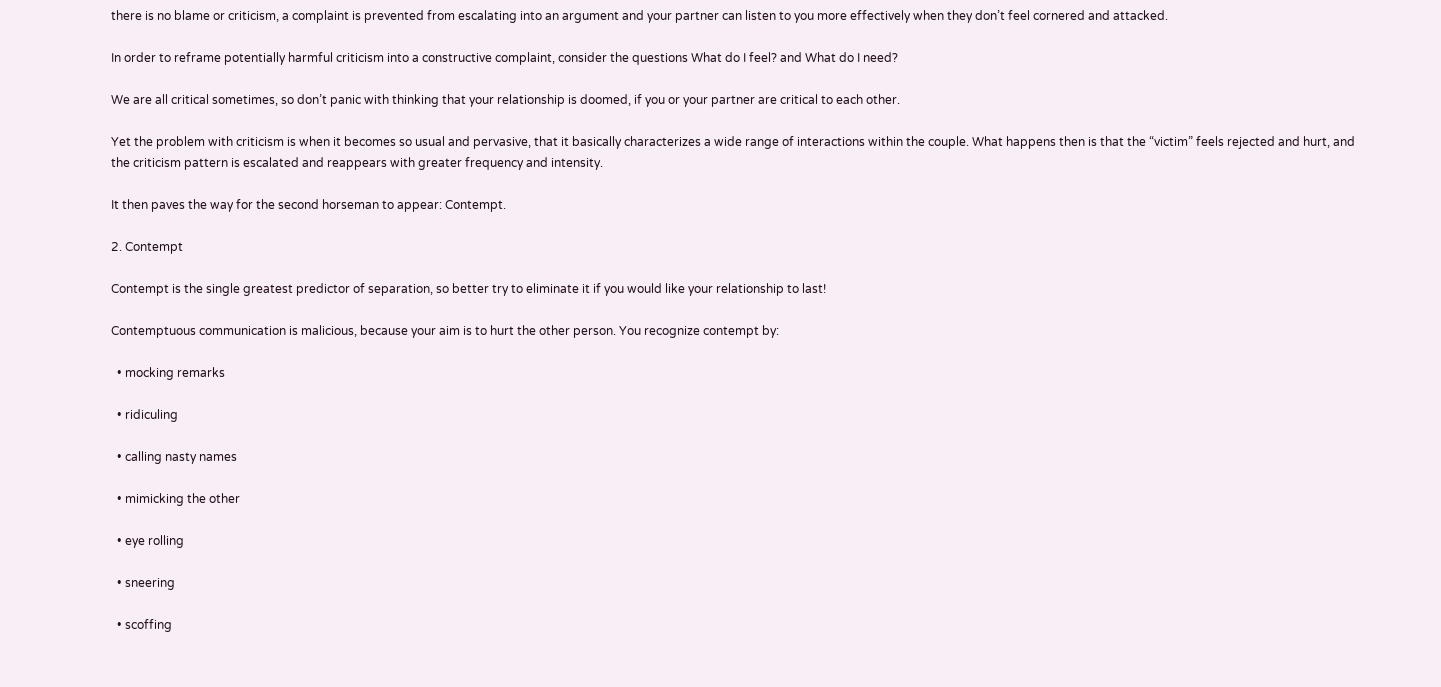there is no blame or criticism, a complaint is prevented from escalating into an argument and your partner can listen to you more effectively when they don’t feel cornered and attacked.

In order to reframe potentially harmful criticism into a constructive complaint, consider the questions What do I feel? and What do I need?

We are all critical sometimes, so don’t panic with thinking that your relationship is doomed, if you or your partner are critical to each other.

Yet the problem with criticism is when it becomes so usual and pervasive, that it basically characterizes a wide range of interactions within the couple. What happens then is that the “victim” feels rejected and hurt, and the criticism pattern is escalated and reappears with greater frequency and intensity.

It then paves the way for the second horseman to appear: Contempt.

2. Contempt

Contempt is the single greatest predictor of separation, so better try to eliminate it if you would like your relationship to last!

Contemptuous communication is malicious, because your aim is to hurt the other person. You recognize contempt by:

  • mocking remarks

  • ridiculing

  • calling nasty names

  • mimicking the other

  • eye rolling

  • sneering

  • scoffing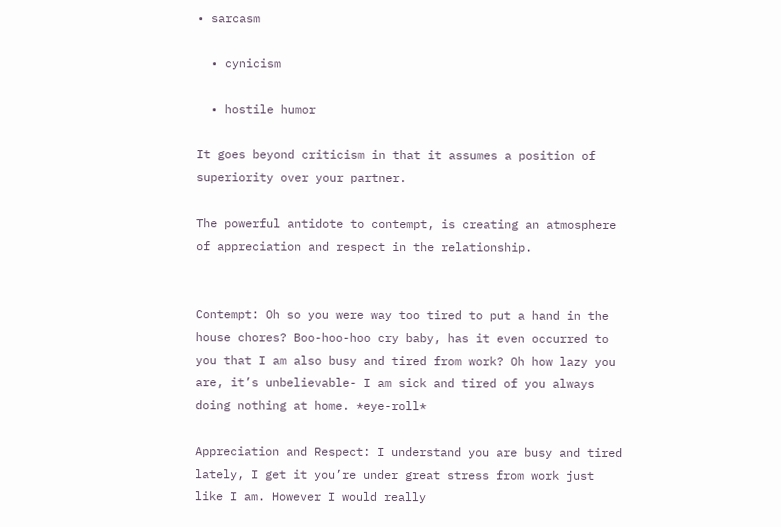• sarcasm

  • cynicism

  • hostile humor

It goes beyond criticism in that it assumes a position of superiority over your partner.

The powerful antidote to contempt, is creating an atmosphere of appreciation and respect in the relationship.


Contempt: Oh so you were way too tired to put a hand in the house chores? Boo-hoo-hoo cry baby, has it even occurred to you that I am also busy and tired from work? Oh how lazy you are, it’s unbelievable- I am sick and tired of you always doing nothing at home. *eye-roll*

Appreciation and Respect: I understand you are busy and tired lately, I get it you’re under great stress from work just like I am. However I would really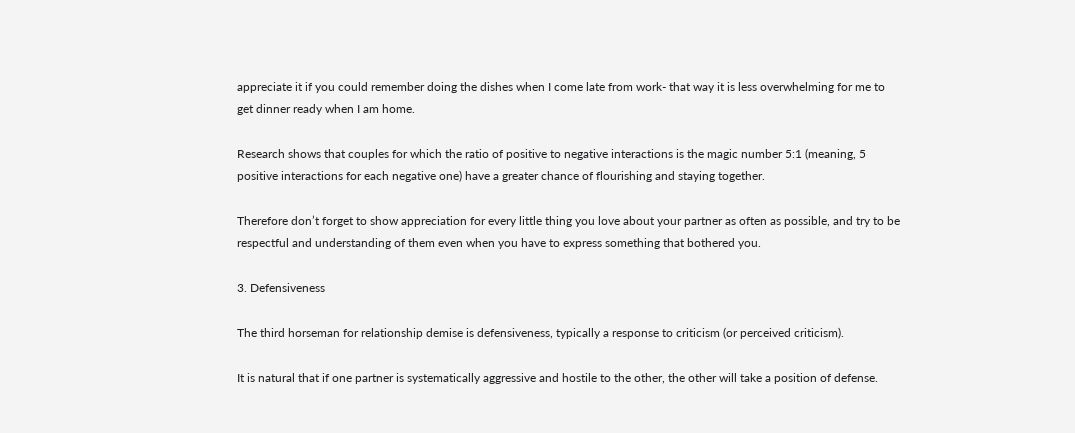appreciate it if you could remember doing the dishes when I come late from work- that way it is less overwhelming for me to get dinner ready when I am home.

Research shows that couples for which the ratio of positive to negative interactions is the magic number 5:1 (meaning, 5 positive interactions for each negative one) have a greater chance of flourishing and staying together.

Therefore don’t forget to show appreciation for every little thing you love about your partner as often as possible, and try to be respectful and understanding of them even when you have to express something that bothered you.

3. Defensiveness

The third horseman for relationship demise is defensiveness, typically a response to criticism (or perceived criticism).

It is natural that if one partner is systematically aggressive and hostile to the other, the other will take a position of defense.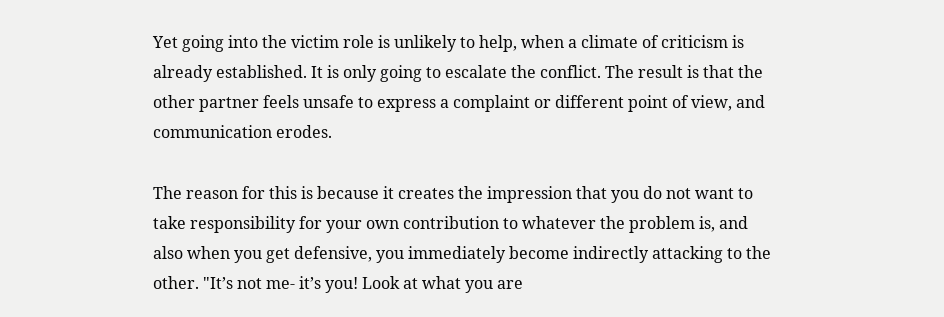Yet going into the victim role is unlikely to help, when a climate of criticism is already established. It is only going to escalate the conflict. The result is that the other partner feels unsafe to express a complaint or different point of view, and communication erodes.

The reason for this is because it creates the impression that you do not want to take responsibility for your own contribution to whatever the problem is, and also when you get defensive, you immediately become indirectly attacking to the other. "It’s not me- it’s you! Look at what you are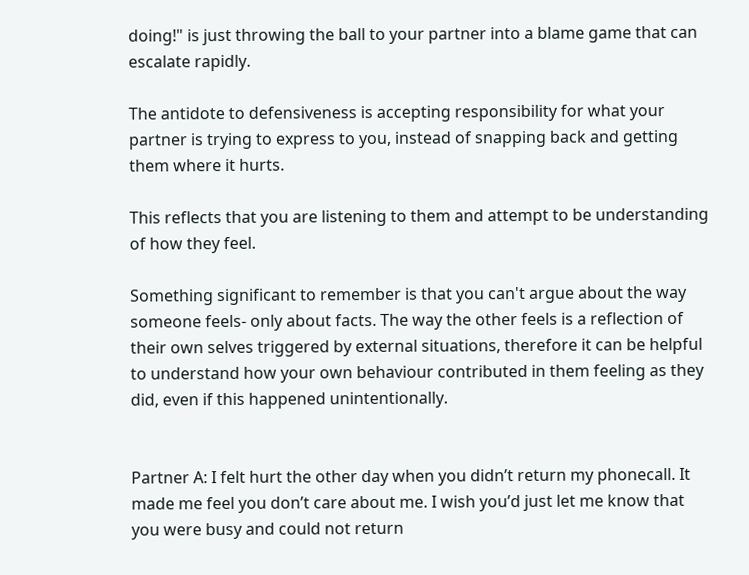doing!" is just throwing the ball to your partner into a blame game that can escalate rapidly.

The antidote to defensiveness is accepting responsibility for what your partner is trying to express to you, instead of snapping back and getting them where it hurts.

This reflects that you are listening to them and attempt to be understanding of how they feel.

Something significant to remember is that you can't argue about the way someone feels- only about facts. The way the other feels is a reflection of their own selves triggered by external situations, therefore it can be helpful to understand how your own behaviour contributed in them feeling as they did, even if this happened unintentionally.


Partner A: I felt hurt the other day when you didn’t return my phonecall. It made me feel you don’t care about me. I wish you’d just let me know that you were busy and could not return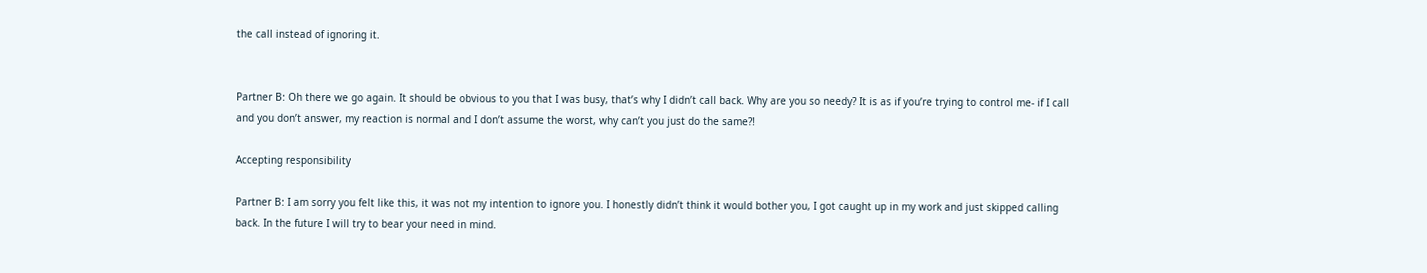the call instead of ignoring it.


Partner B: Oh there we go again. It should be obvious to you that I was busy, that’s why I didn’t call back. Why are you so needy? It is as if you’re trying to control me- if I call and you don’t answer, my reaction is normal and I don’t assume the worst, why can’t you just do the same?!

Accepting responsibility

Partner B: I am sorry you felt like this, it was not my intention to ignore you. I honestly didn’t think it would bother you, I got caught up in my work and just skipped calling back. In the future I will try to bear your need in mind.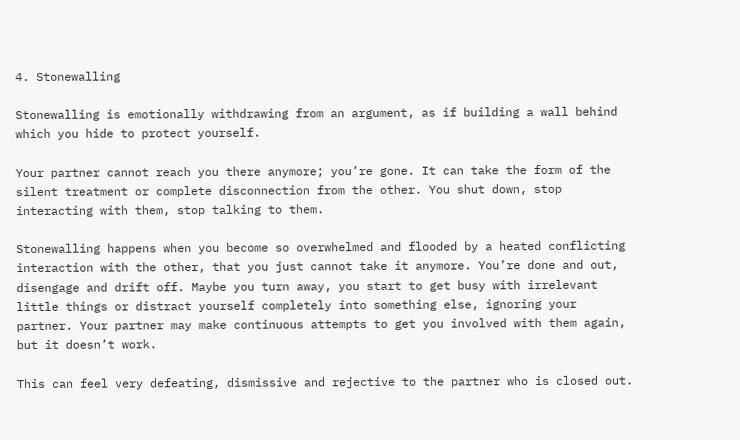4. Stonewalling

Stonewalling is emotionally withdrawing from an argument, as if building a wall behind which you hide to protect yourself.

Your partner cannot reach you there anymore; you’re gone. It can take the form of the silent treatment or complete disconnection from the other. You shut down, stop interacting with them, stop talking to them.

Stonewalling happens when you become so overwhelmed and flooded by a heated conflicting interaction with the other, that you just cannot take it anymore. You’re done and out, disengage and drift off. Maybe you turn away, you start to get busy with irrelevant little things or distract yourself completely into something else, ignoring your partner. Your partner may make continuous attempts to get you involved with them again, but it doesn’t work.

This can feel very defeating, dismissive and rejective to the partner who is closed out.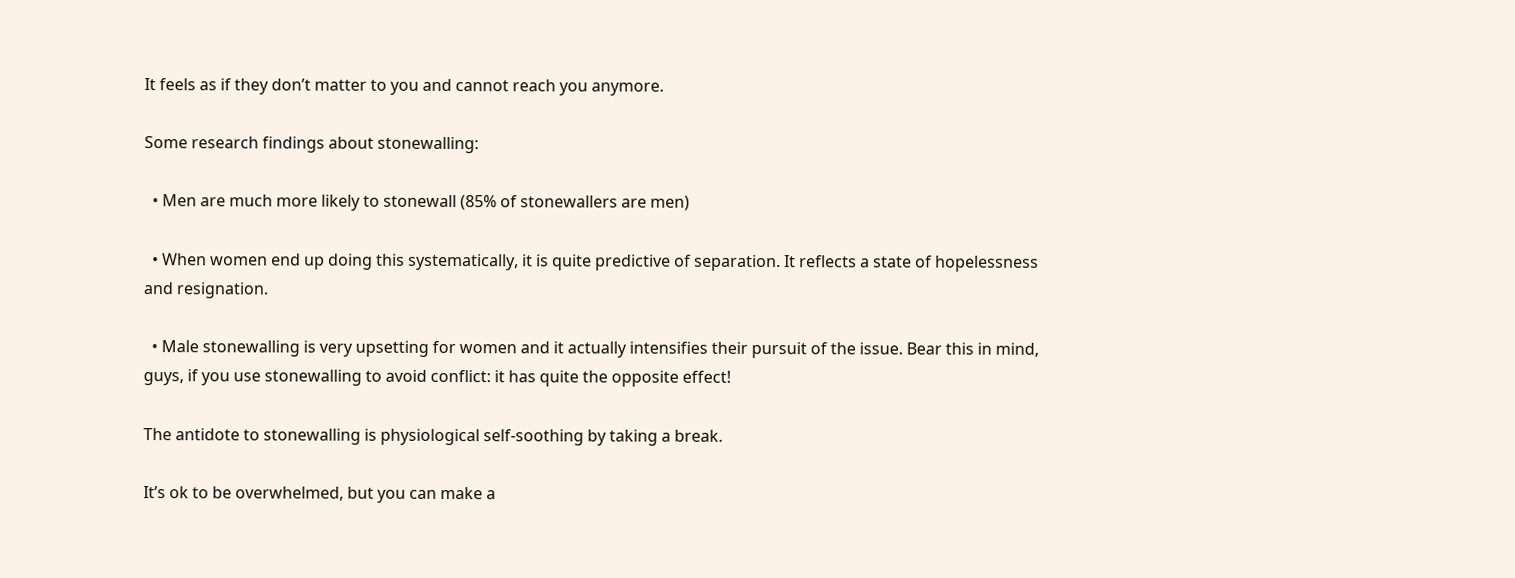It feels as if they don’t matter to you and cannot reach you anymore.

Some research findings about stonewalling:

  • Men are much more likely to stonewall (85% of stonewallers are men)

  • When women end up doing this systematically, it is quite predictive of separation. It reflects a state of hopelessness and resignation.

  • Male stonewalling is very upsetting for women and it actually intensifies their pursuit of the issue. Bear this in mind, guys, if you use stonewalling to avoid conflict: it has quite the opposite effect!

The antidote to stonewalling is physiological self-soothing by taking a break.

It’s ok to be overwhelmed, but you can make a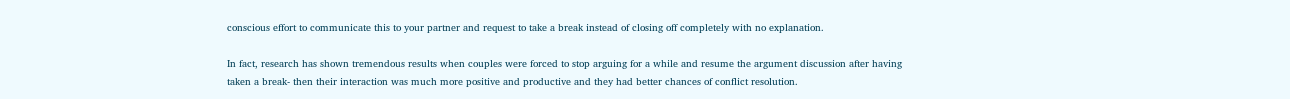conscious effort to communicate this to your partner and request to take a break instead of closing off completely with no explanation.

In fact, research has shown tremendous results when couples were forced to stop arguing for a while and resume the argument discussion after having taken a break- then their interaction was much more positive and productive and they had better chances of conflict resolution.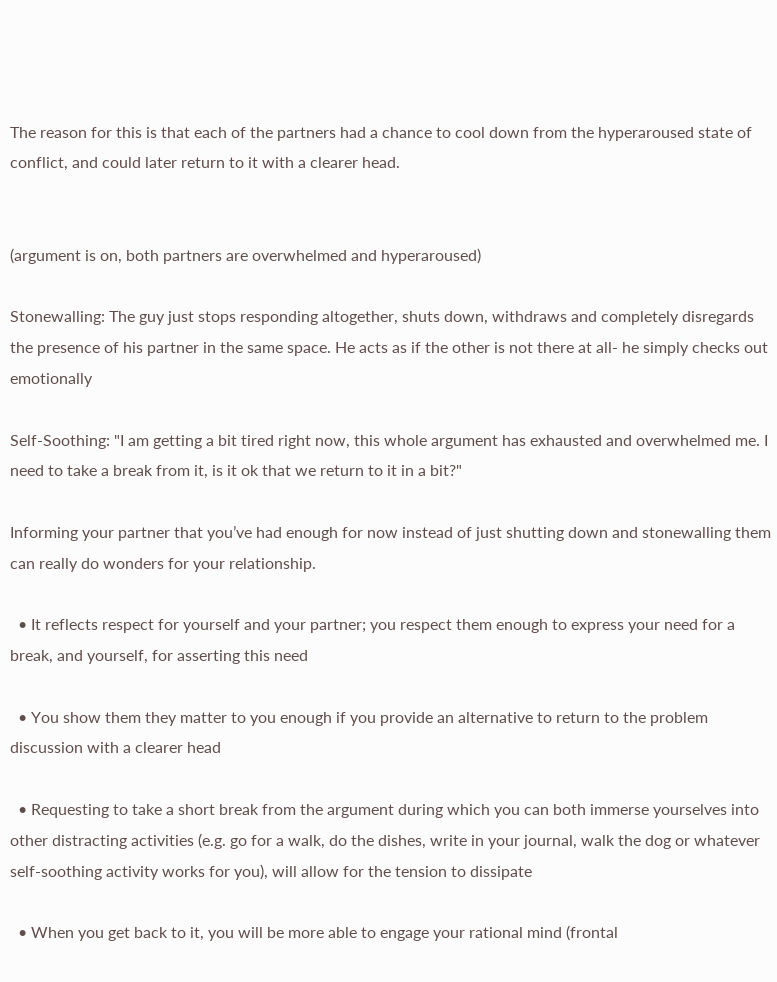The reason for this is that each of the partners had a chance to cool down from the hyperaroused state of conflict, and could later return to it with a clearer head.


(argument is on, both partners are overwhelmed and hyperaroused)

Stonewalling: The guy just stops responding altogether, shuts down, withdraws and completely disregards the presence of his partner in the same space. He acts as if the other is not there at all- he simply checks out emotionally

Self-Soothing: "I am getting a bit tired right now, this whole argument has exhausted and overwhelmed me. I need to take a break from it, is it ok that we return to it in a bit?"

Informing your partner that you’ve had enough for now instead of just shutting down and stonewalling them can really do wonders for your relationship.

  • It reflects respect for yourself and your partner; you respect them enough to express your need for a break, and yourself, for asserting this need

  • You show them they matter to you enough if you provide an alternative to return to the problem discussion with a clearer head

  • Requesting to take a short break from the argument during which you can both immerse yourselves into other distracting activities (e.g. go for a walk, do the dishes, write in your journal, walk the dog or whatever self-soothing activity works for you), will allow for the tension to dissipate

  • When you get back to it, you will be more able to engage your rational mind (frontal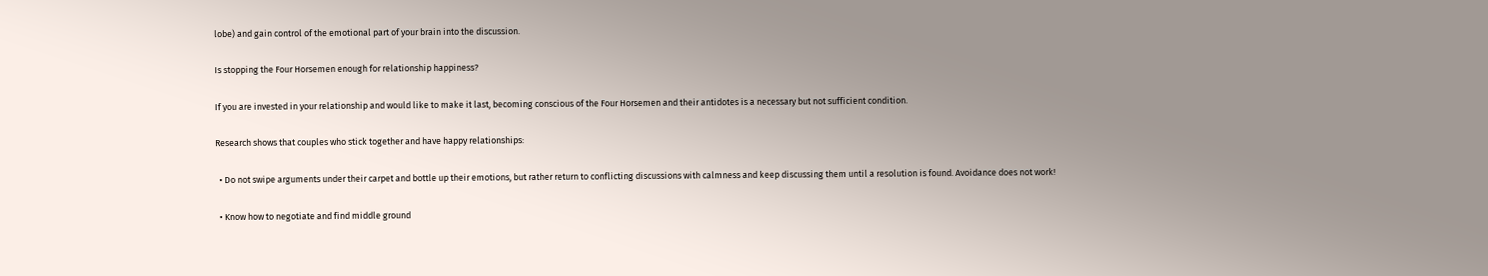lobe) and gain control of the emotional part of your brain into the discussion.

Is stopping the Four Horsemen enough for relationship happiness?

If you are invested in your relationship and would like to make it last, becoming conscious of the Four Horsemen and their antidotes is a necessary but not sufficient condition.

Research shows that couples who stick together and have happy relationships:

  • Do not swipe arguments under their carpet and bottle up their emotions, but rather return to conflicting discussions with calmness and keep discussing them until a resolution is found. Avoidance does not work!

  • Know how to negotiate and find middle ground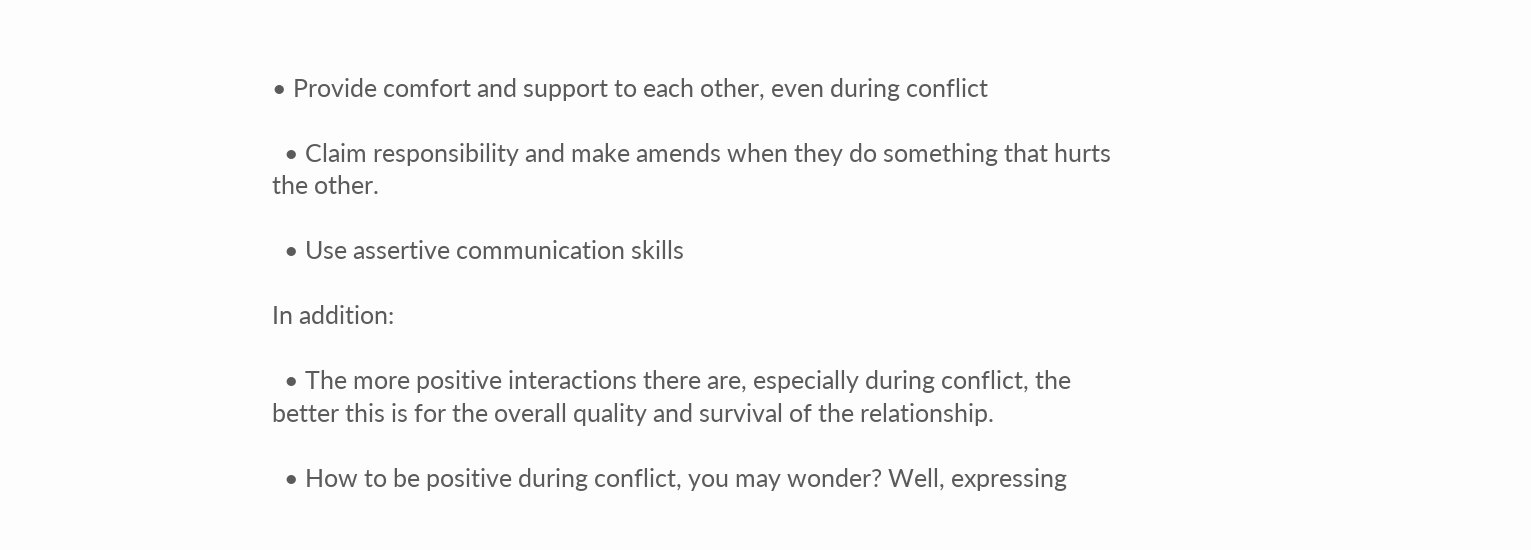• Provide comfort and support to each other, even during conflict

  • Claim responsibility and make amends when they do something that hurts the other.

  • Use assertive communication skills

In addition:

  • The more positive interactions there are, especially during conflict, the better this is for the overall quality and survival of the relationship.

  • How to be positive during conflict, you may wonder? Well, expressing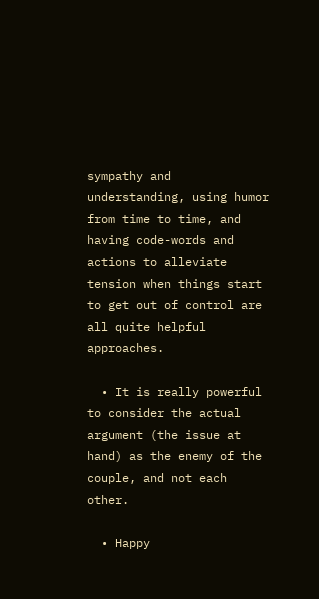sympathy and understanding, using humor from time to time, and having code-words and actions to alleviate tension when things start to get out of control are all quite helpful approaches.

  • It is really powerful to consider the actual argument (the issue at hand) as the enemy of the couple, and not each other.

  • Happy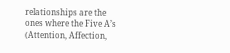relationships are the ones where the Five A’s (Attention, Affection,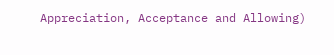Appreciation, Acceptance and Allowing)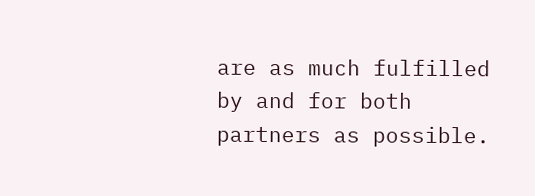are as much fulfilled by and for both partners as possible.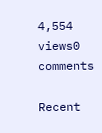4,554 views0 comments

Recent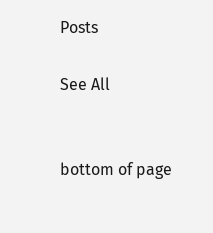Posts

See All


bottom of page